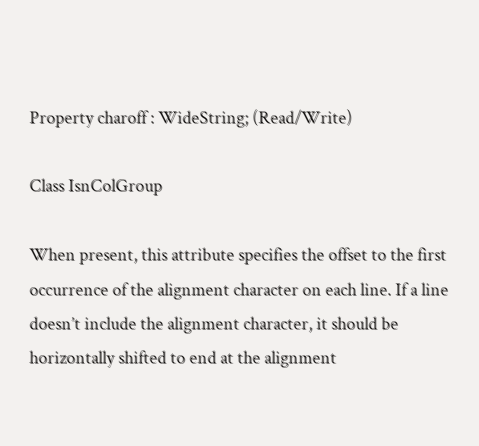Property charoff : WideString; (Read/Write)

Class IsnColGroup

When present, this attribute specifies the offset to the first occurrence of the alignment character on each line. If a line doesn’t include the alignment character, it should be horizontally shifted to end at the alignment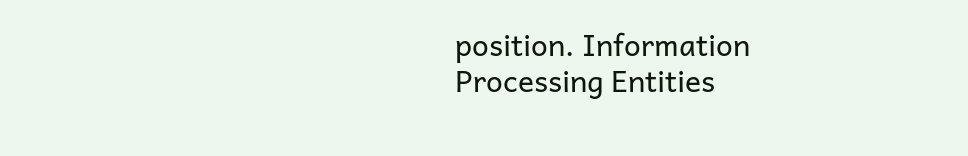position. Information Processing Entities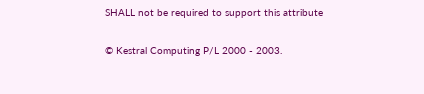SHALL not be required to support this attribute

© Kestral Computing P/L 2000 - 2003.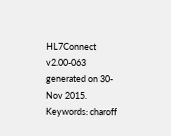HL7Connect v2.00-063 generated on 30-Nov 2015.
Keywords: charoff